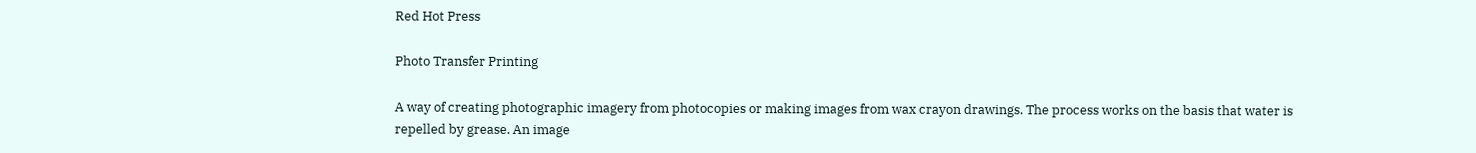Red Hot Press

Photo Transfer Printing

A way of creating photographic imagery from photocopies or making images from wax crayon drawings. The process works on the basis that water is repelled by grease. An image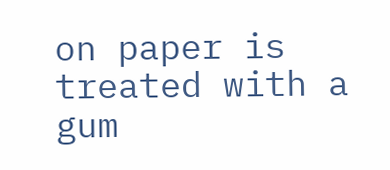on paper is treated with a gum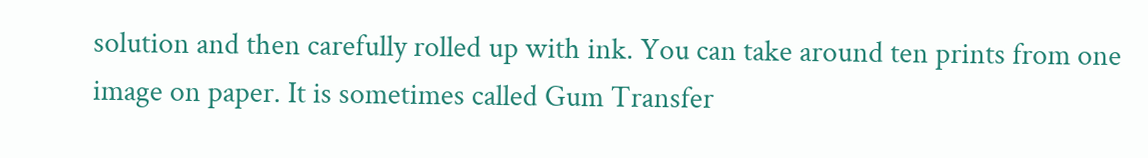solution and then carefully rolled up with ink. You can take around ten prints from one image on paper. It is sometimes called Gum Transfer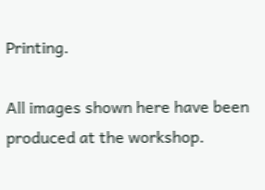Printing.

All images shown here have been produced at the workshop.